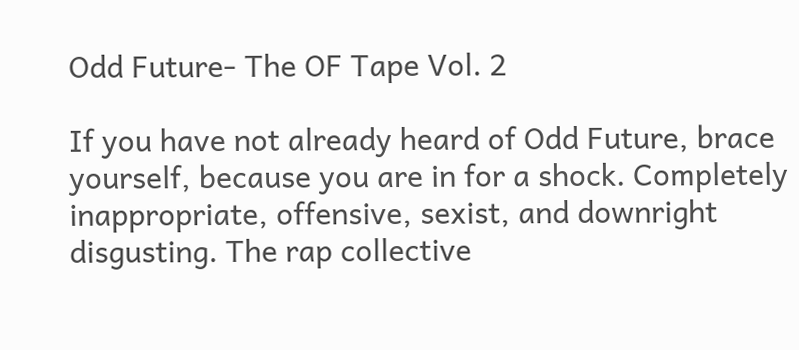Odd Future- The OF Tape Vol. 2

If you have not already heard of Odd Future, brace yourself, because you are in for a shock. Completely inappropriate, offensive, sexist, and downright disgusting. The rap collective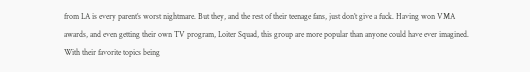from LA is every parent’s worst nightmare. But they, and the rest of their teenage fans, just don’t give a fuck. Having won VMA awards, and even getting their own TV program, Loiter Squad, this group are more popular than anyone could have ever imagined. With their favorite topics being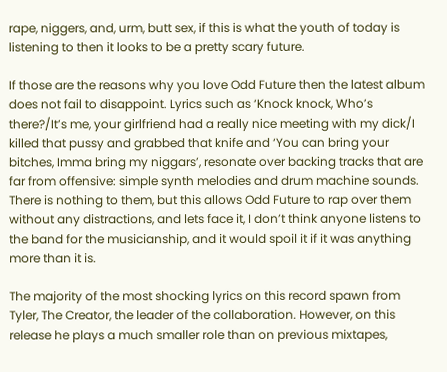rape, niggers, and, urm, butt sex, if this is what the youth of today is listening to then it looks to be a pretty scary future.

If those are the reasons why you love Odd Future then the latest album does not fail to disappoint. Lyrics such as ‘Knock knock, Who’s there?/It’s me, your girlfriend had a really nice meeting with my dick/I killed that pussy and grabbed that knife and ‘You can bring your bitches, Imma bring my niggars’, resonate over backing tracks that are far from offensive: simple synth melodies and drum machine sounds. There is nothing to them, but this allows Odd Future to rap over them without any distractions, and lets face it, I don’t think anyone listens to the band for the musicianship, and it would spoil it if it was anything more than it is.

The majority of the most shocking lyrics on this record spawn from Tyler, The Creator, the leader of the collaboration. However, on this release he plays a much smaller role than on previous mixtapes,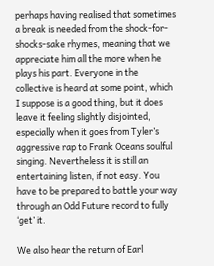perhaps having realised that sometimes a break is needed from the shock-for-shocks-sake rhymes, meaning that we appreciate him all the more when he plays his part. Everyone in the collective is heard at some point, which I suppose is a good thing, but it does leave it feeling slightly disjointed, especially when it goes from Tyler’s aggressive rap to Frank Oceans soulful singing. Nevertheless it is still an entertaining listen, if not easy. You have to be prepared to battle your way through an Odd Future record to fully ‘get’ it.

We also hear the return of Earl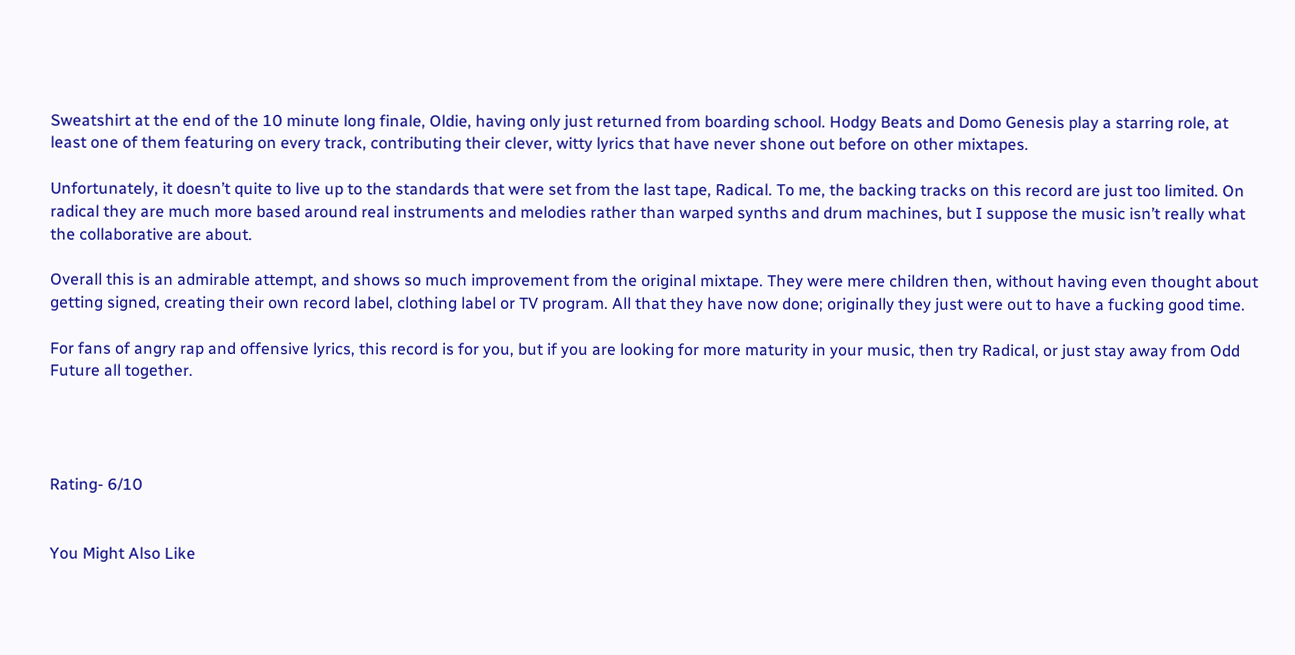Sweatshirt at the end of the 10 minute long finale, Oldie, having only just returned from boarding school. Hodgy Beats and Domo Genesis play a starring role, at least one of them featuring on every track, contributing their clever, witty lyrics that have never shone out before on other mixtapes.

Unfortunately, it doesn’t quite to live up to the standards that were set from the last tape, Radical. To me, the backing tracks on this record are just too limited. On radical they are much more based around real instruments and melodies rather than warped synths and drum machines, but I suppose the music isn’t really what the collaborative are about.

Overall this is an admirable attempt, and shows so much improvement from the original mixtape. They were mere children then, without having even thought about getting signed, creating their own record label, clothing label or TV program. All that they have now done; originally they just were out to have a fucking good time.

For fans of angry rap and offensive lyrics, this record is for you, but if you are looking for more maturity in your music, then try Radical, or just stay away from Odd Future all together.




Rating- 6/10


You Might Also Like